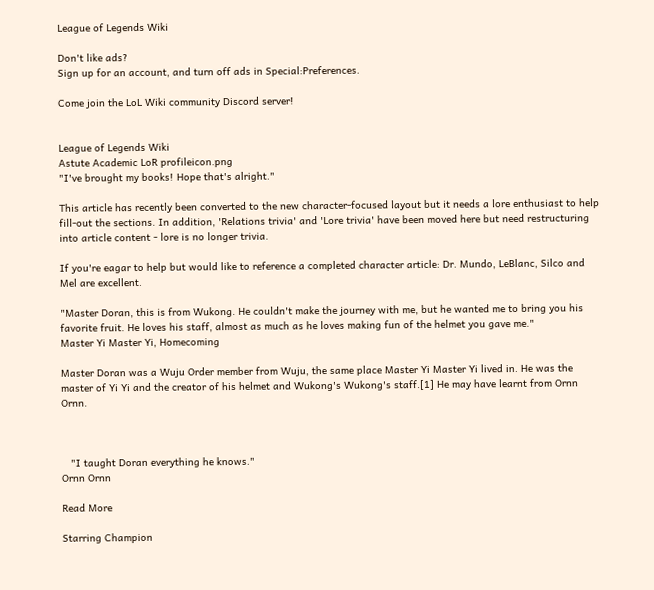League of Legends Wiki

Don't like ads?
Sign up for an account, and turn off ads in Special:Preferences.

Come join the LoL Wiki community Discord server!


League of Legends Wiki
Astute Academic LoR profileicon.png
"I've brought my books! Hope that's alright."

This article has recently been converted to the new character-focused layout but it needs a lore enthusiast to help fill-out the sections. In addition, 'Relations trivia' and 'Lore trivia' have been moved here but need restructuring into article content - lore is no longer trivia.

If you're eagar to help but would like to reference a completed character article: Dr. Mundo, LeBlanc, Silco and Mel are excellent.

"Master Doran, this is from Wukong. He couldn't make the journey with me, but he wanted me to bring you his favorite fruit. He loves his staff, almost as much as he loves making fun of the helmet you gave me."
Master Yi Master Yi, Homecoming

Master Doran was a Wuju Order member from Wuju, the same place Master Yi Master Yi lived in. He was the master of Yi Yi and the creator of his helmet and Wukong's Wukong's staff.[1] He may have learnt from Ornn Ornn.



   "I taught Doran everything he knows."
Ornn Ornn

Read More

Starring Champion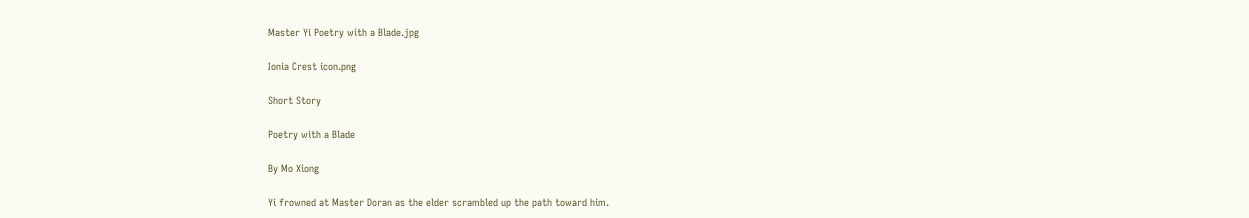Master Yi Poetry with a Blade.jpg

Ionia Crest icon.png

Short Story

Poetry with a Blade

By Mo Xiong

Yi frowned at Master Doran as the elder scrambled up the path toward him.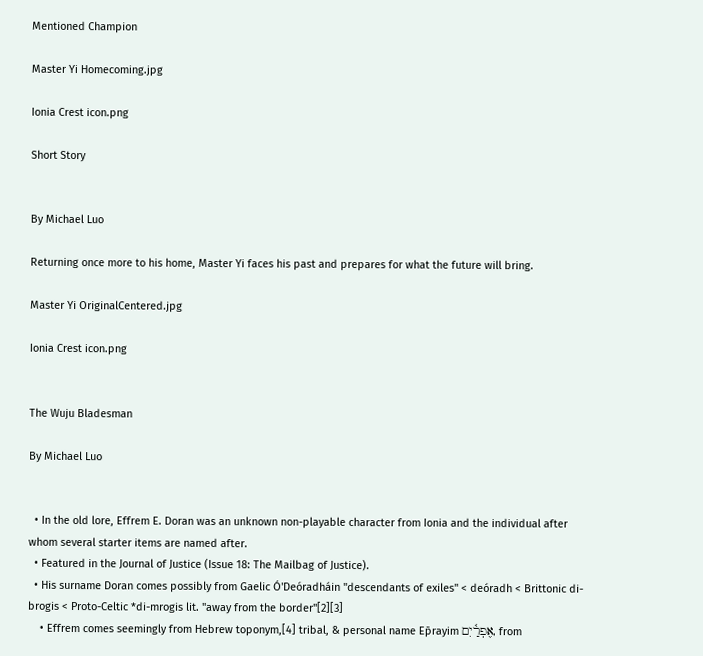Mentioned Champion

Master Yi Homecoming.jpg

Ionia Crest icon.png

Short Story


By Michael Luo

Returning once more to his home, Master Yi faces his past and prepares for what the future will bring.

Master Yi OriginalCentered.jpg

Ionia Crest icon.png


The Wuju Bladesman

By Michael Luo


  • In the old lore, Effrem E. Doran was an unknown non-playable character from Ionia and the individual after whom several starter items are named after.
  • Featured in the Journal of Justice (Issue 18: The Mailbag of Justice).
  • His surname Doran comes possibly from Gaelic Ó'Deóradháin "descendants of exiles" < deóradh < Brittonic di-brogis < Proto-Celtic *di-mrogis lit. "away from the border"[2][3]
    • Effrem comes seemingly from Hebrew toponym,[4] tribal, & personal name Ep̄rayim אֶפְרַ֫יִם, from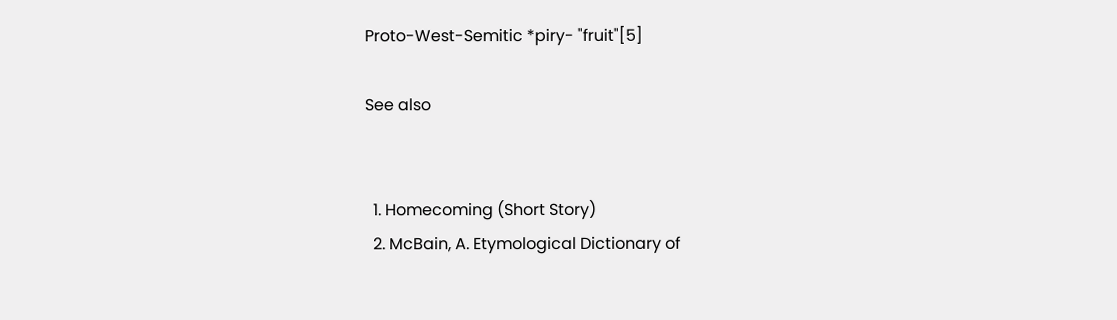Proto-West-Semitic *piry- "fruit"[5]

See also


  1. Homecoming (Short Story)
  2. McBain, A. Etymological Dictionary of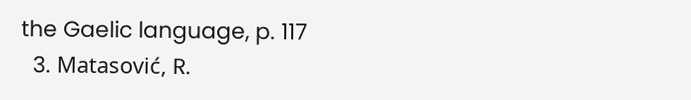the Gaelic language, p. 117
  3. Matasović, R.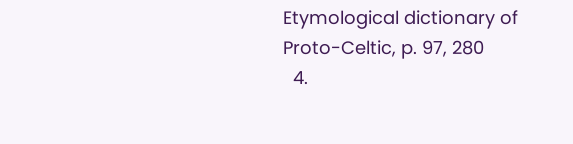Etymological dictionary of Proto-Celtic, p. 97, 280
  4.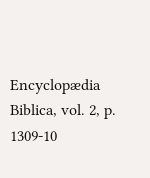Encyclopædia Biblica, vol. 2, p. 1309-10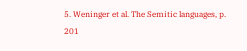5. Weninger et al. The Semitic languages, p. 201